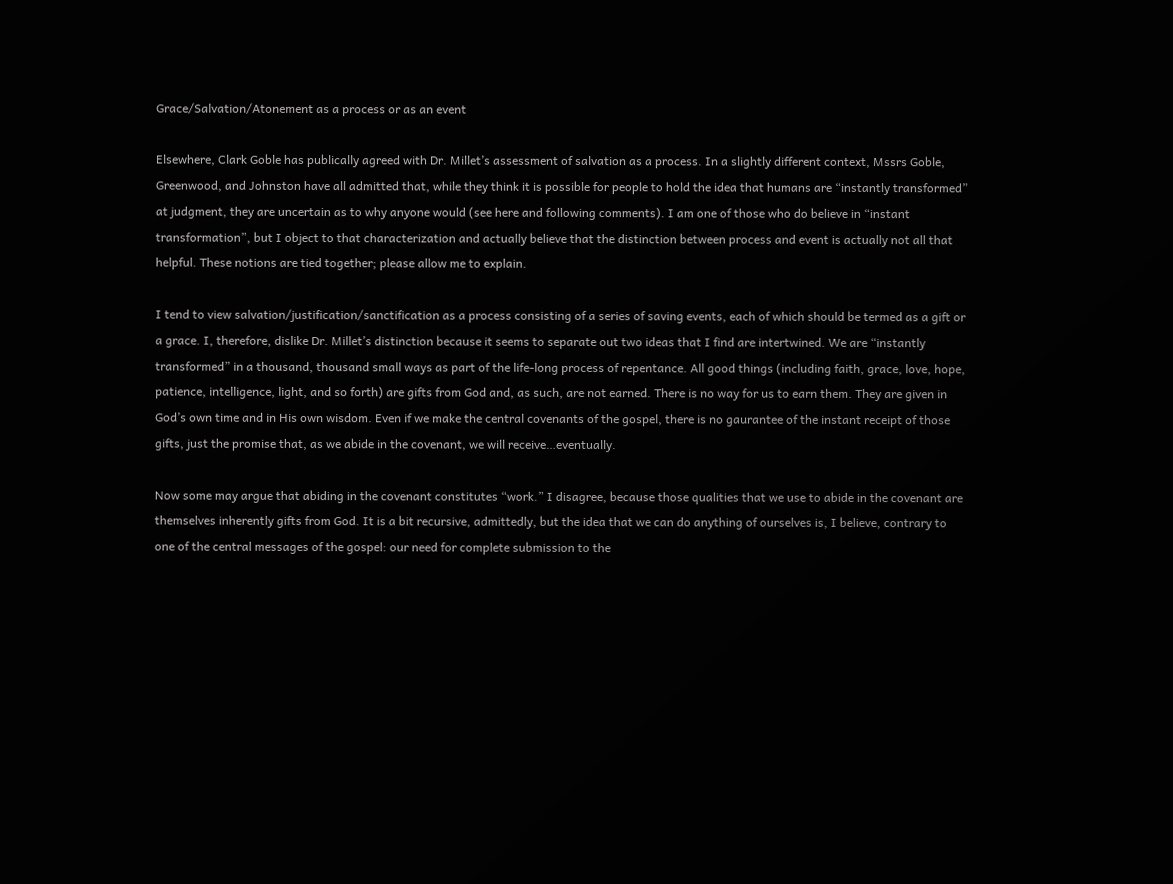Grace/Salvation/Atonement as a process or as an event

Elsewhere, Clark Goble has publically agreed with Dr. Millet’s assessment of salvation as a process. In a slightly different context, Mssrs Goble, Greenwood, and Johnston have all admitted that, while they think it is possible for people to hold the idea that humans are “instantly transformed” at judgment, they are uncertain as to why anyone would (see here and following comments). I am one of those who do believe in “instant transformation”, but I object to that characterization and actually believe that the distinction between process and event is actually not all that helpful. These notions are tied together; please allow me to explain.

I tend to view salvation/justification/sanctification as a process consisting of a series of saving events, each of which should be termed as a gift or a grace. I, therefore, dislike Dr. Millet’s distinction because it seems to separate out two ideas that I find are intertwined. We are “instantly transformed” in a thousand, thousand small ways as part of the life-long process of repentance. All good things (including faith, grace, love, hope, patience, intelligence, light, and so forth) are gifts from God and, as such, are not earned. There is no way for us to earn them. They are given in God’s own time and in His own wisdom. Even if we make the central covenants of the gospel, there is no gaurantee of the instant receipt of those gifts, just the promise that, as we abide in the covenant, we will receive…eventually.

Now some may argue that abiding in the covenant constitutes “work.” I disagree, because those qualities that we use to abide in the covenant are themselves inherently gifts from God. It is a bit recursive, admittedly, but the idea that we can do anything of ourselves is, I believe, contrary to one of the central messages of the gospel: our need for complete submission to the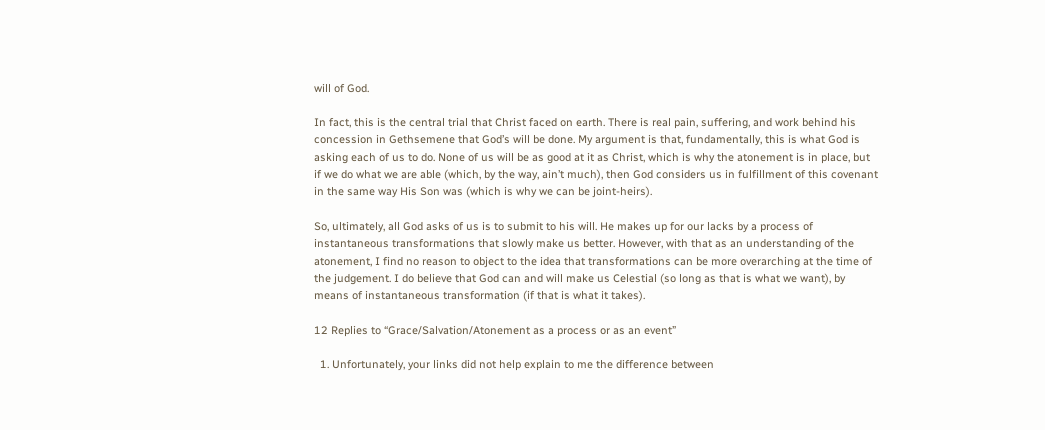will of God.

In fact, this is the central trial that Christ faced on earth. There is real pain, suffering, and work behind his concession in Gethsemene that God’s will be done. My argument is that, fundamentally, this is what God is asking each of us to do. None of us will be as good at it as Christ, which is why the atonement is in place, but if we do what we are able (which, by the way, ain’t much), then God considers us in fulfillment of this covenant in the same way His Son was (which is why we can be joint-heirs).

So, ultimately, all God asks of us is to submit to his will. He makes up for our lacks by a process of instantaneous transformations that slowly make us better. However, with that as an understanding of the atonement, I find no reason to object to the idea that transformations can be more overarching at the time of the judgement. I do believe that God can and will make us Celestial (so long as that is what we want), by means of instantaneous transformation (if that is what it takes).

12 Replies to “Grace/Salvation/Atonement as a process or as an event”

  1. Unfortunately, your links did not help explain to me the difference between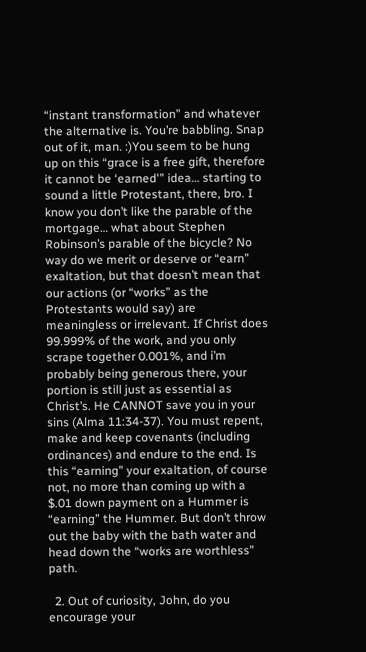“instant transformation” and whatever the alternative is. You’re babbling. Snap out of it, man. :)You seem to be hung up on this “grace is a free gift, therefore it cannot be ‘earned'” idea… starting to sound a little Protestant, there, bro. I know you don’t like the parable of the mortgage… what about Stephen Robinson’s parable of the bicycle? No way do we merit or deserve or “earn” exaltation, but that doesn’t mean that our actions (or “works” as the Protestants would say) are meaningless or irrelevant. If Christ does 99.999% of the work, and you only scrape together 0.001%, and i’m probably being generous there, your portion is still just as essential as Christ’s. He CANNOT save you in your sins (Alma 11:34-37). You must repent, make and keep covenants (including ordinances) and endure to the end. Is this “earning” your exaltation, of course not, no more than coming up with a $.01 down payment on a Hummer is “earning” the Hummer. But don’t throw out the baby with the bath water and head down the “works are worthless” path.

  2. Out of curiosity, John, do you encourage your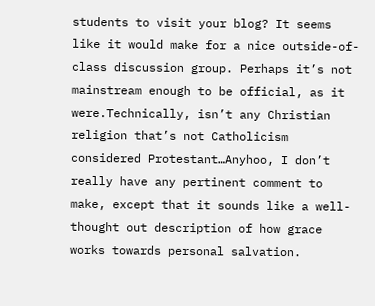students to visit your blog? It seems like it would make for a nice outside-of-class discussion group. Perhaps it’s not mainstream enough to be official, as it were.Technically, isn’t any Christian religion that’s not Catholicism considered Protestant…Anyhoo, I don’t really have any pertinent comment to make, except that it sounds like a well-thought out description of how grace works towards personal salvation.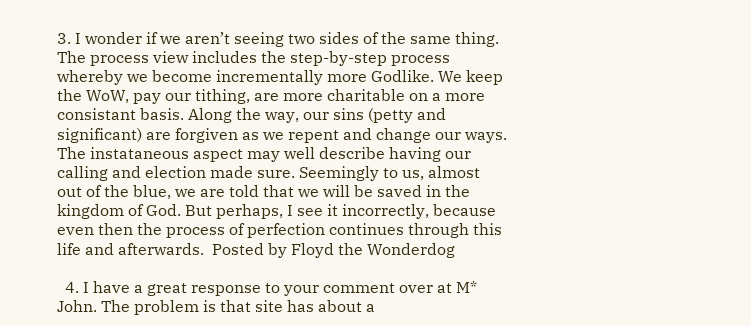3. I wonder if we aren’t seeing two sides of the same thing. The process view includes the step-by-step process whereby we become incrementally more Godlike. We keep the WoW, pay our tithing, are more charitable on a more consistant basis. Along the way, our sins (petty and significant) are forgiven as we repent and change our ways. The instataneous aspect may well describe having our calling and election made sure. Seemingly to us, almost out of the blue, we are told that we will be saved in the kingdom of God. But perhaps, I see it incorrectly, because even then the process of perfection continues through this life and afterwards.  Posted by Floyd the Wonderdog

  4. I have a great response to your comment over at M* John. The problem is that site has about a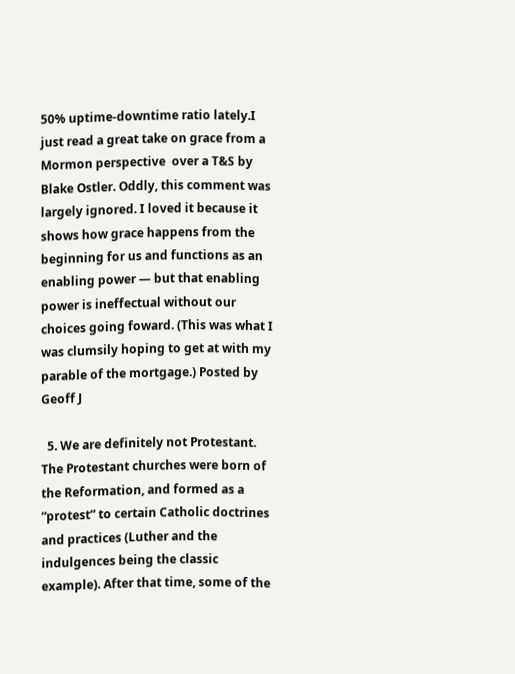50% uptime-downtime ratio lately.I just read a great take on grace from a Mormon perspective  over a T&S by Blake Ostler. Oddly, this comment was largely ignored. I loved it because it shows how grace happens from the beginning for us and functions as an enabling power — but that enabling power is ineffectual without our choices going foward. (This was what I was clumsily hoping to get at with my parable of the mortgage.) Posted by Geoff J

  5. We are definitely not Protestant. The Protestant churches were born of the Reformation, and formed as a “protest” to certain Catholic doctrines and practices (Luther and the indulgences being the classic example). After that time, some of the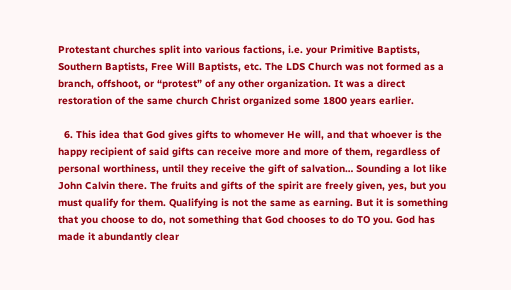Protestant churches split into various factions, i.e. your Primitive Baptists, Southern Baptists, Free Will Baptists, etc. The LDS Church was not formed as a branch, offshoot, or “protest” of any other organization. It was a direct restoration of the same church Christ organized some 1800 years earlier.

  6. This idea that God gives gifts to whomever He will, and that whoever is the happy recipient of said gifts can receive more and more of them, regardless of personal worthiness, until they receive the gift of salvation… Sounding a lot like John Calvin there. The fruits and gifts of the spirit are freely given, yes, but you must qualify for them. Qualifying is not the same as earning. But it is something that you choose to do, not something that God chooses to do TO you. God has made it abundantly clear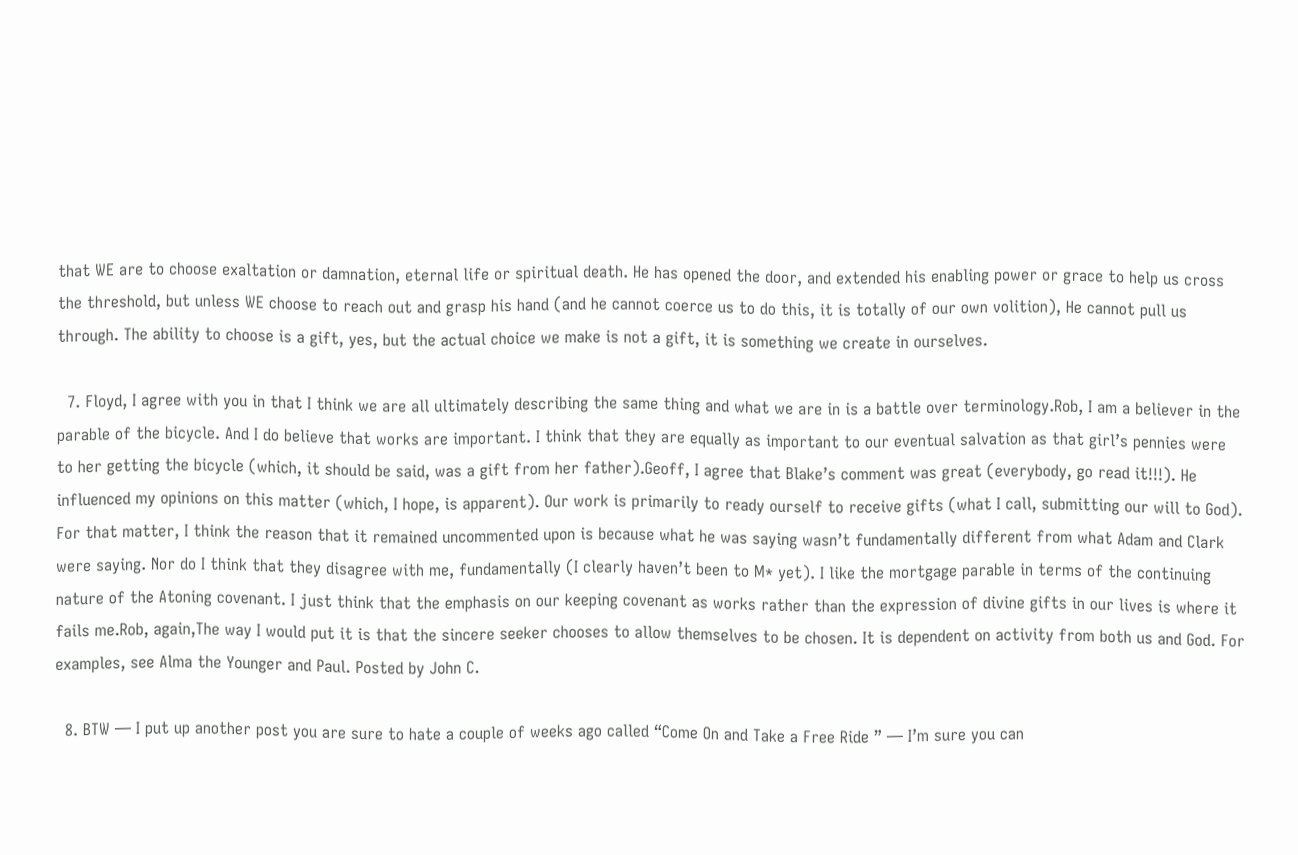that WE are to choose exaltation or damnation, eternal life or spiritual death. He has opened the door, and extended his enabling power or grace to help us cross the threshold, but unless WE choose to reach out and grasp his hand (and he cannot coerce us to do this, it is totally of our own volition), He cannot pull us through. The ability to choose is a gift, yes, but the actual choice we make is not a gift, it is something we create in ourselves.

  7. Floyd, I agree with you in that I think we are all ultimately describing the same thing and what we are in is a battle over terminology.Rob, I am a believer in the parable of the bicycle. And I do believe that works are important. I think that they are equally as important to our eventual salvation as that girl’s pennies were to her getting the bicycle (which, it should be said, was a gift from her father).Geoff, I agree that Blake’s comment was great (everybody, go read it!!!). He influenced my opinions on this matter (which, I hope, is apparent). Our work is primarily to ready ourself to receive gifts (what I call, submitting our will to God). For that matter, I think the reason that it remained uncommented upon is because what he was saying wasn’t fundamentally different from what Adam and Clark were saying. Nor do I think that they disagree with me, fundamentally (I clearly haven’t been to M* yet). I like the mortgage parable in terms of the continuing nature of the Atoning covenant. I just think that the emphasis on our keeping covenant as works rather than the expression of divine gifts in our lives is where it fails me.Rob, again,The way I would put it is that the sincere seeker chooses to allow themselves to be chosen. It is dependent on activity from both us and God. For examples, see Alma the Younger and Paul. Posted by John C.

  8. BTW — I put up another post you are sure to hate a couple of weeks ago called “Come On and Take a Free Ride ” — I’m sure you can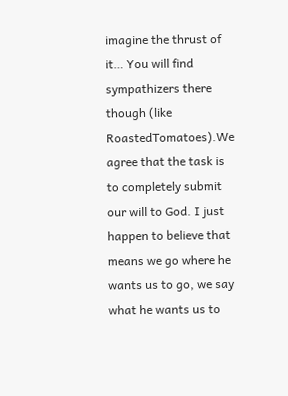imagine the thrust of it… You will find sympathizers there though (like RoastedTomatoes).We agree that the task is to completely submit our will to God. I just happen to believe that means we go where he wants us to go, we say what he wants us to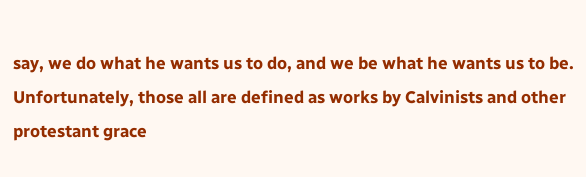say, we do what he wants us to do, and we be what he wants us to be. Unfortunately, those all are defined as works by Calvinists and other protestant grace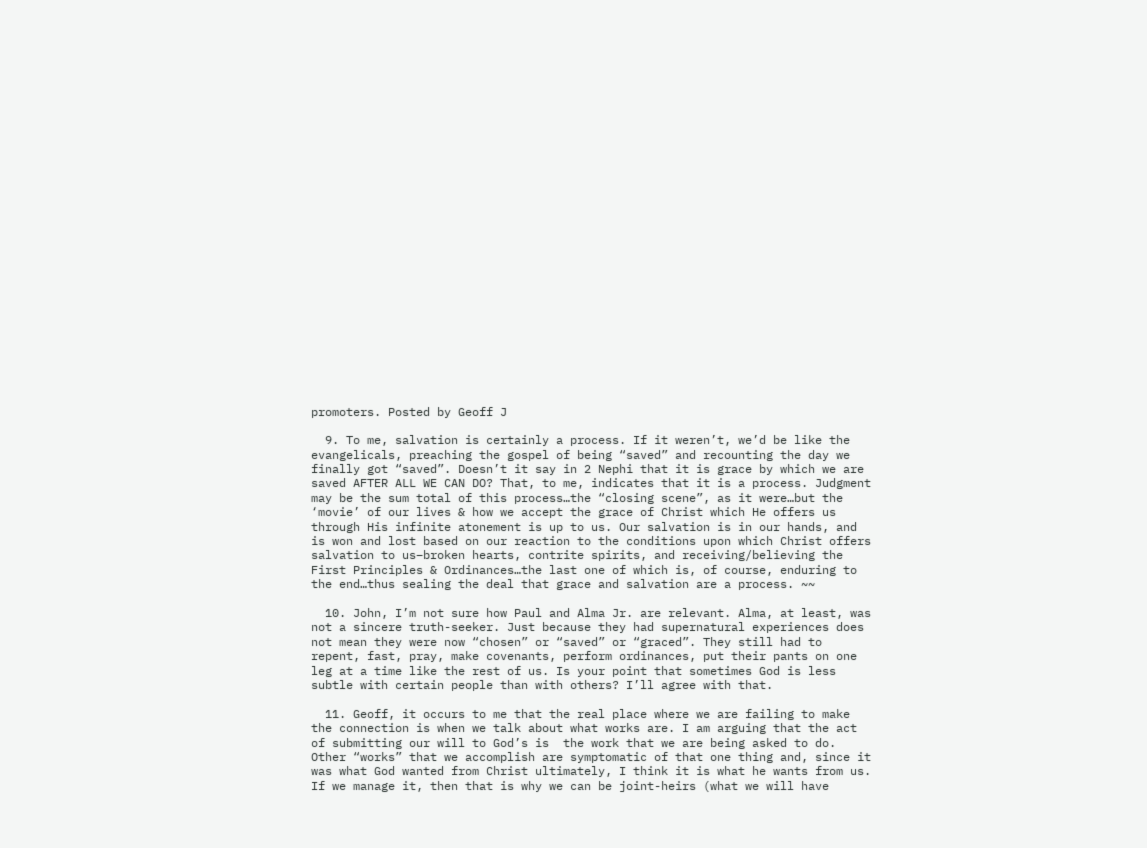promoters. Posted by Geoff J

  9. To me, salvation is certainly a process. If it weren’t, we’d be like the evangelicals, preaching the gospel of being “saved” and recounting the day we finally got “saved”. Doesn’t it say in 2 Nephi that it is grace by which we are saved AFTER ALL WE CAN DO? That, to me, indicates that it is a process. Judgment may be the sum total of this process…the “closing scene”, as it were…but the ‘movie’ of our lives & how we accept the grace of Christ which He offers us through His infinite atonement is up to us. Our salvation is in our hands, and is won and lost based on our reaction to the conditions upon which Christ offers salvation to us–broken hearts, contrite spirits, and receiving/believing the First Principles & Ordinances…the last one of which is, of course, enduring to the end…thus sealing the deal that grace and salvation are a process. ~~

  10. John, I’m not sure how Paul and Alma Jr. are relevant. Alma, at least, was not a sincere truth-seeker. Just because they had supernatural experiences does not mean they were now “chosen” or “saved” or “graced”. They still had to repent, fast, pray, make covenants, perform ordinances, put their pants on one leg at a time like the rest of us. Is your point that sometimes God is less subtle with certain people than with others? I’ll agree with that.

  11. Geoff, it occurs to me that the real place where we are failing to make the connection is when we talk about what works are. I am arguing that the act of submitting our will to God’s is  the work that we are being asked to do. Other “works” that we accomplish are symptomatic of that one thing and, since it was what God wanted from Christ ultimately, I think it is what he wants from us. If we manage it, then that is why we can be joint-heirs (what we will have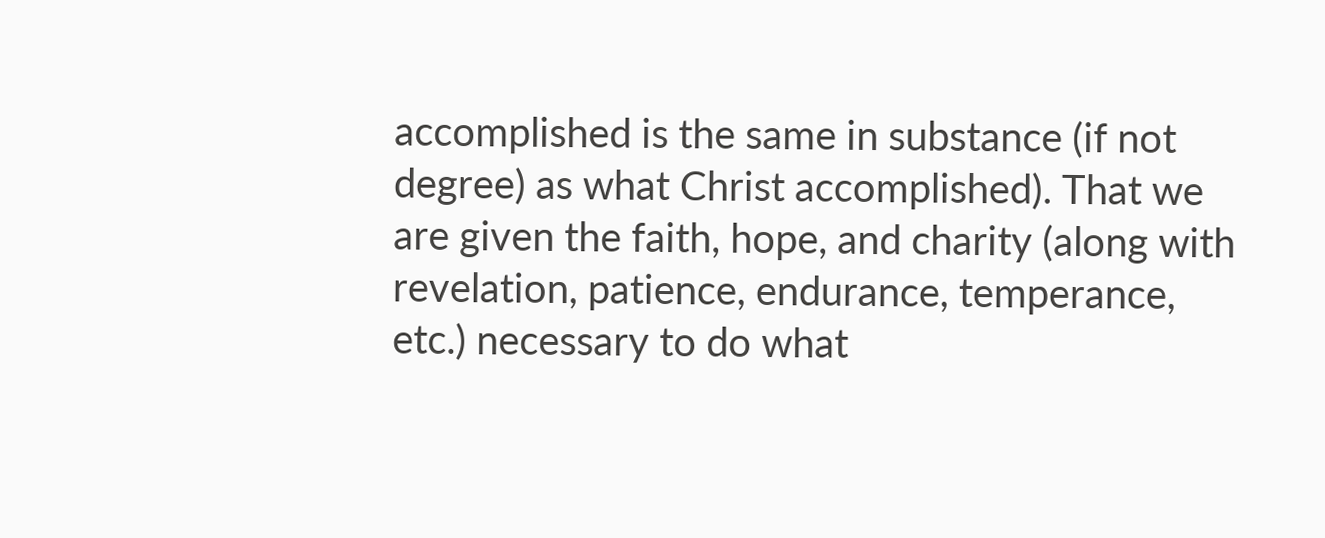accomplished is the same in substance (if not degree) as what Christ accomplished). That we are given the faith, hope, and charity (along with revelation, patience, endurance, temperance, etc.) necessary to do what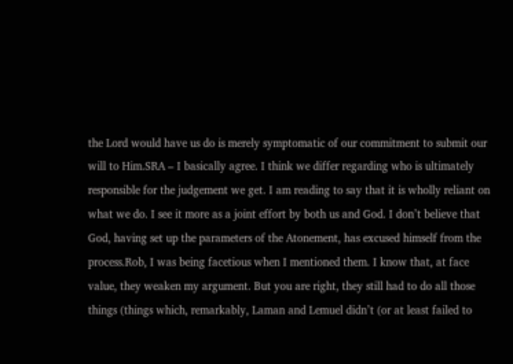the Lord would have us do is merely symptomatic of our commitment to submit our will to Him.SRA – I basically agree. I think we differ regarding who is ultimately responsible for the judgement we get. I am reading to say that it is wholly reliant on what we do. I see it more as a joint effort by both us and God. I don’t believe that God, having set up the parameters of the Atonement, has excused himself from the process.Rob, I was being facetious when I mentioned them. I know that, at face value, they weaken my argument. But you are right, they still had to do all those things (things which, remarkably, Laman and Lemuel didn’t (or at least failed to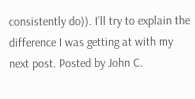consistently do)). I’ll try to explain the difference I was getting at with my next post. Posted by John C.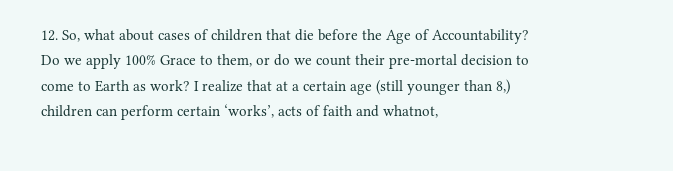12. So, what about cases of children that die before the Age of Accountability? Do we apply 100% Grace to them, or do we count their pre-mortal decision to come to Earth as work? I realize that at a certain age (still younger than 8,) children can perform certain ‘works’, acts of faith and whatnot,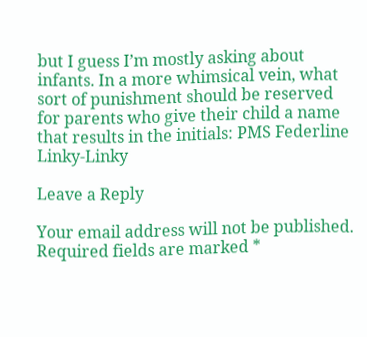but I guess I’m mostly asking about infants. In a more whimsical vein, what sort of punishment should be reserved for parents who give their child a name that results in the initials: PMS Federline Linky-Linky

Leave a Reply

Your email address will not be published. Required fields are marked *